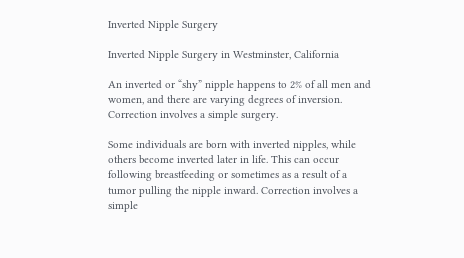Inverted Nipple Surgery

Inverted Nipple Surgery in Westminster, California

An inverted or “shy” nipple happens to 2% of all men and women, and there are varying degrees of inversion. Correction involves a simple surgery.

Some individuals are born with inverted nipples, while others become inverted later in life. This can occur following breastfeeding or sometimes as a result of a tumor pulling the nipple inward. Correction involves a simple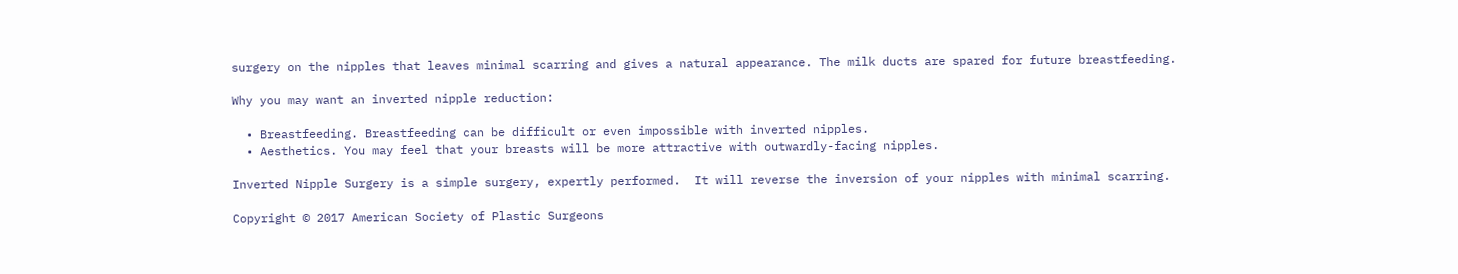surgery on the nipples that leaves minimal scarring and gives a natural appearance. The milk ducts are spared for future breastfeeding.

Why you may want an inverted nipple reduction:

  • Breastfeeding. Breastfeeding can be difficult or even impossible with inverted nipples.
  • Aesthetics. You may feel that your breasts will be more attractive with outwardly-facing nipples.

Inverted Nipple Surgery is a simple surgery, expertly performed.  It will reverse the inversion of your nipples with minimal scarring.

Copyright © 2017 American Society of Plastic Surgeons